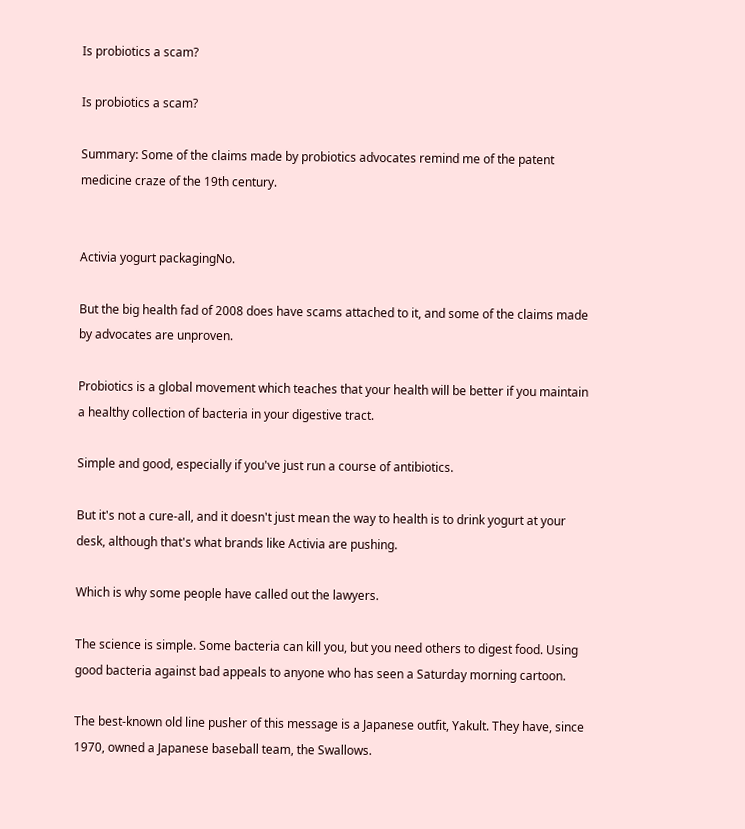Is probiotics a scam?

Is probiotics a scam?

Summary: Some of the claims made by probiotics advocates remind me of the patent medicine craze of the 19th century.


Activia yogurt packagingNo.

But the big health fad of 2008 does have scams attached to it, and some of the claims made by advocates are unproven.

Probiotics is a global movement which teaches that your health will be better if you maintain a healthy collection of bacteria in your digestive tract.

Simple and good, especially if you've just run a course of antibiotics.

But it's not a cure-all, and it doesn't just mean the way to health is to drink yogurt at your desk, although that's what brands like Activia are pushing.

Which is why some people have called out the lawyers.

The science is simple. Some bacteria can kill you, but you need others to digest food. Using good bacteria against bad appeals to anyone who has seen a Saturday morning cartoon.

The best-known old line pusher of this message is a Japanese outfit, Yakult. They have, since 1970, owned a Japanese baseball team, the Swallows.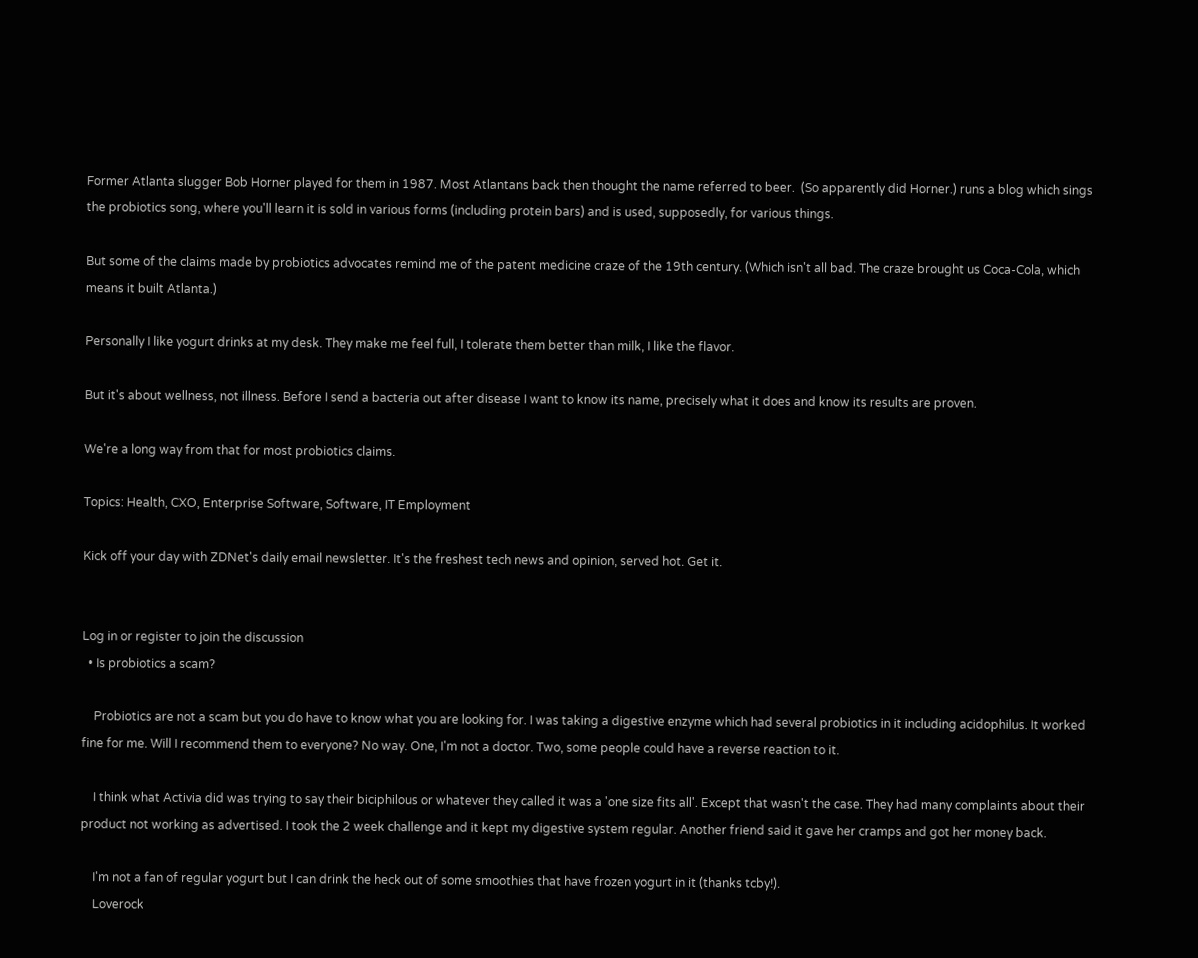Former Atlanta slugger Bob Horner played for them in 1987. Most Atlantans back then thought the name referred to beer.  (So apparently did Horner.) runs a blog which sings the probiotics song, where you'll learn it is sold in various forms (including protein bars) and is used, supposedly, for various things.

But some of the claims made by probiotics advocates remind me of the patent medicine craze of the 19th century. (Which isn't all bad. The craze brought us Coca-Cola, which means it built Atlanta.)

Personally I like yogurt drinks at my desk. They make me feel full, I tolerate them better than milk, I like the flavor.

But it's about wellness, not illness. Before I send a bacteria out after disease I want to know its name, precisely what it does and know its results are proven.

We're a long way from that for most probiotics claims.

Topics: Health, CXO, Enterprise Software, Software, IT Employment

Kick off your day with ZDNet's daily email newsletter. It's the freshest tech news and opinion, served hot. Get it.


Log in or register to join the discussion
  • Is probiotics a scam?

    Probiotics are not a scam but you do have to know what you are looking for. I was taking a digestive enzyme which had several probiotics in it including acidophilus. It worked fine for me. Will I recommend them to everyone? No way. One, I'm not a doctor. Two, some people could have a reverse reaction to it.

    I think what Activia did was trying to say their biciphilous or whatever they called it was a 'one size fits all'. Except that wasn't the case. They had many complaints about their product not working as advertised. I took the 2 week challenge and it kept my digestive system regular. Another friend said it gave her cramps and got her money back.

    I'm not a fan of regular yogurt but I can drink the heck out of some smoothies that have frozen yogurt in it (thanks tcby!).
    Loverock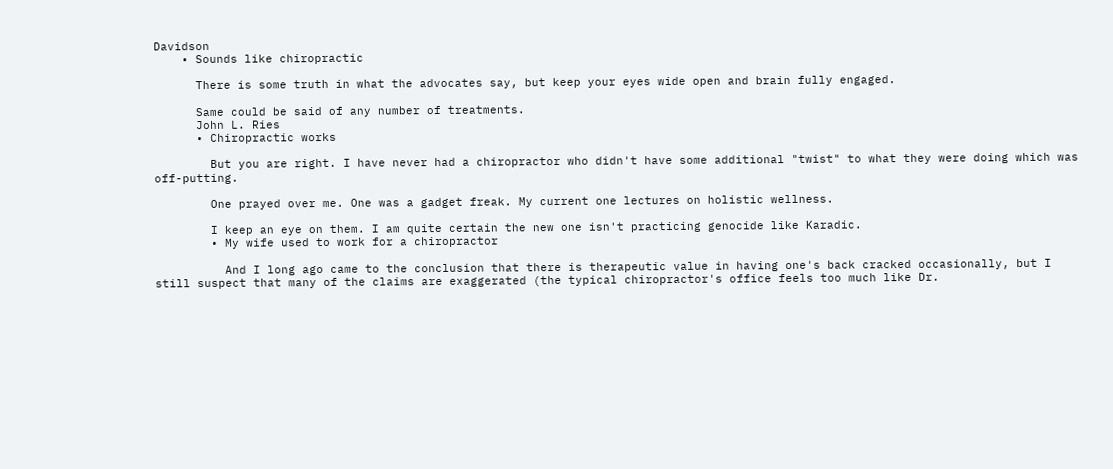Davidson
    • Sounds like chiropractic

      There is some truth in what the advocates say, but keep your eyes wide open and brain fully engaged.

      Same could be said of any number of treatments.
      John L. Ries
      • Chiropractic works

        But you are right. I have never had a chiropractor who didn't have some additional "twist" to what they were doing which was off-putting.

        One prayed over me. One was a gadget freak. My current one lectures on holistic wellness.

        I keep an eye on them. I am quite certain the new one isn't practicing genocide like Karadic.
        • My wife used to work for a chiropractor

          And I long ago came to the conclusion that there is therapeutic value in having one's back cracked occasionally, but I still suspect that many of the claims are exaggerated (the typical chiropractor's office feels too much like Dr.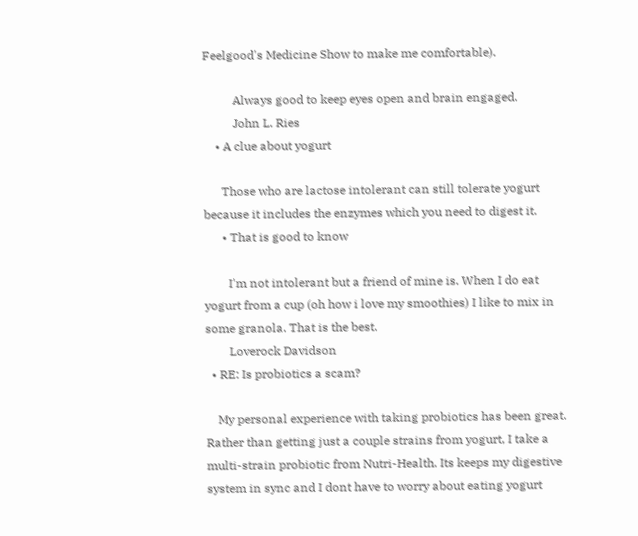Feelgood's Medicine Show to make me comfortable).

          Always good to keep eyes open and brain engaged.
          John L. Ries
    • A clue about yogurt

      Those who are lactose intolerant can still tolerate yogurt because it includes the enzymes which you need to digest it.
      • That is good to know

        I'm not intolerant but a friend of mine is. When I do eat yogurt from a cup (oh how i love my smoothies) I like to mix in some granola. That is the best.
        Loverock Davidson
  • RE: Is probiotics a scam?

    My personal experience with taking probiotics has been great. Rather than getting just a couple strains from yogurt, I take a multi-strain probiotic from Nutri-Health. Its keeps my digestive system in sync and I dont have to worry about eating yogurt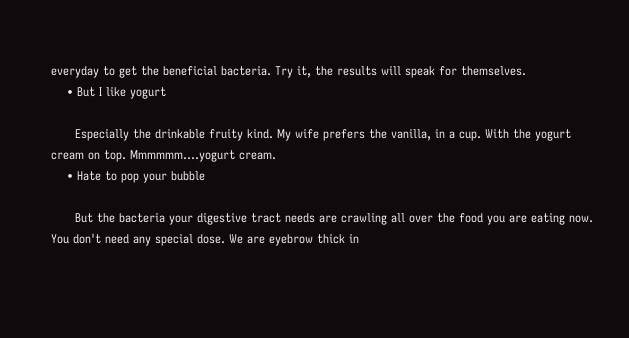everyday to get the beneficial bacteria. Try it, the results will speak for themselves.
    • But I like yogurt

      Especially the drinkable fruity kind. My wife prefers the vanilla, in a cup. With the yogurt cream on top. Mmmmmm....yogurt cream.
    • Hate to pop your bubble

      But the bacteria your digestive tract needs are crawling all over the food you are eating now. You don't need any special dose. We are eyebrow thick in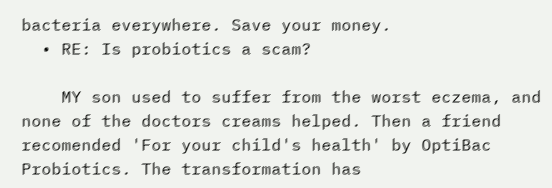bacteria everywhere. Save your money.
  • RE: Is probiotics a scam?

    MY son used to suffer from the worst eczema, and none of the doctors creams helped. Then a friend recomended 'For your child's health' by OptiBac Probiotics. The transformation has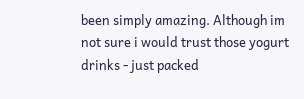been simply amazing. Although im not sure i would trust those yogurt drinks - just packed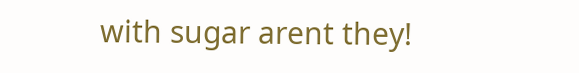with sugar arent they!